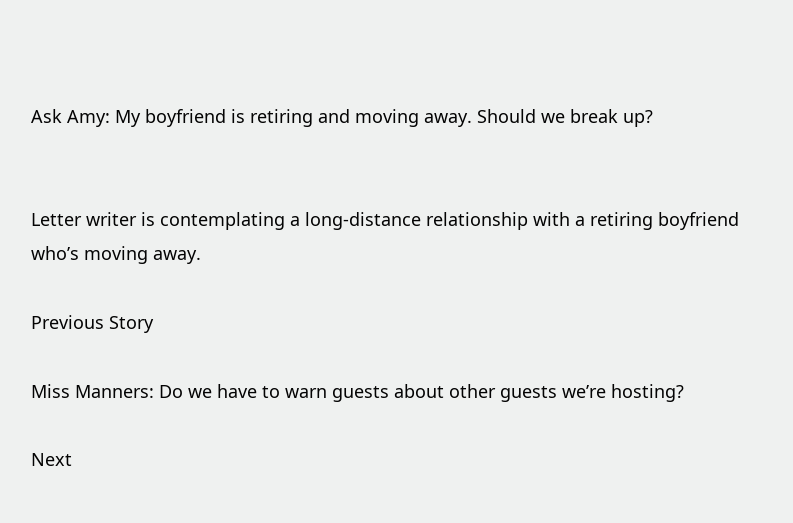Ask Amy: My boyfriend is retiring and moving away. Should we break up?


Letter writer is contemplating a long-distance relationship with a retiring boyfriend who’s moving away.

Previous Story

Miss Manners: Do we have to warn guests about other guests we’re hosting?

Next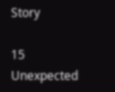Story

15 Unexpected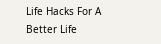Life Hacks For A Better Life